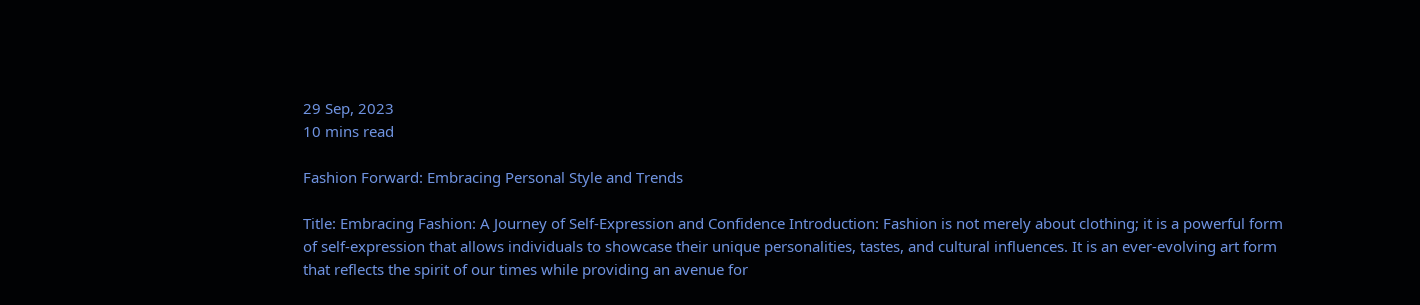29 Sep, 2023
10 mins read

Fashion Forward: Embracing Personal Style and Trends

Title: Embracing Fashion: A Journey of Self-Expression and Confidence Introduction: Fashion is not merely about clothing; it is a powerful form of self-expression that allows individuals to showcase their unique personalities, tastes, and cultural influences. It is an ever-evolving art form that reflects the spirit of our times while providing an avenue for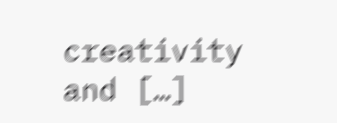creativity and […]